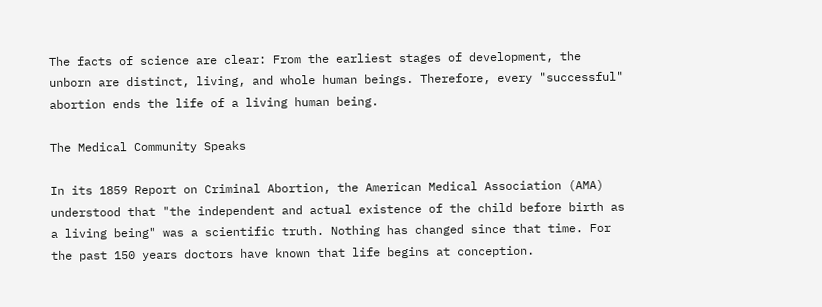The facts of science are clear: From the earliest stages of development, the unborn are distinct, living, and whole human beings. Therefore, every "successful" abortion ends the life of a living human being.

The Medical Community Speaks

In its 1859 Report on Criminal Abortion, the American Medical Association (AMA) understood that "the independent and actual existence of the child before birth as a living being" was a scientific truth. Nothing has changed since that time. For the past 150 years doctors have known that life begins at conception.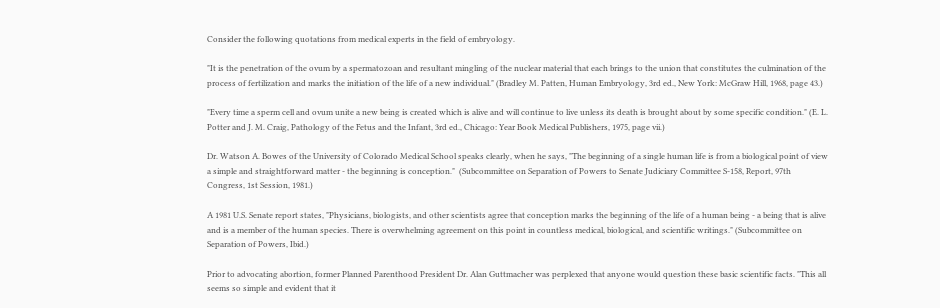Consider the following quotations from medical experts in the field of embryology.

"It is the penetration of the ovum by a spermatozoan and resultant mingling of the nuclear material that each brings to the union that constitutes the culmination of the process of fertilization and marks the initiation of the life of a new individual." (Bradley M. Patten, Human Embryology, 3rd ed., New York: McGraw Hill, 1968, page 43.)

"Every time a sperm cell and ovum unite a new being is created which is alive and will continue to live unless its death is brought about by some specific condition." (E. L. Potter and J. M. Craig, Pathology of the Fetus and the Infant, 3rd ed., Chicago: Year Book Medical Publishers, 1975, page vii.)

Dr. Watson A. Bowes of the University of Colorado Medical School speaks clearly, when he says, "The beginning of a single human life is from a biological point of view a simple and straightforward matter - the beginning is conception."  (Subcommittee on Separation of Powers to Senate Judiciary Committee S-158, Report, 97th Congress, 1st Session, 1981.)

A 1981 U.S. Senate report states, "Physicians, biologists, and other scientists agree that conception marks the beginning of the life of a human being - a being that is alive and is a member of the human species. There is overwhelming agreement on this point in countless medical, biological, and scientific writings." (Subcommittee on Separation of Powers, Ibid.)

Prior to advocating abortion, former Planned Parenthood President Dr. Alan Guttmacher was perplexed that anyone would question these basic scientific facts. "This all seems so simple and evident that it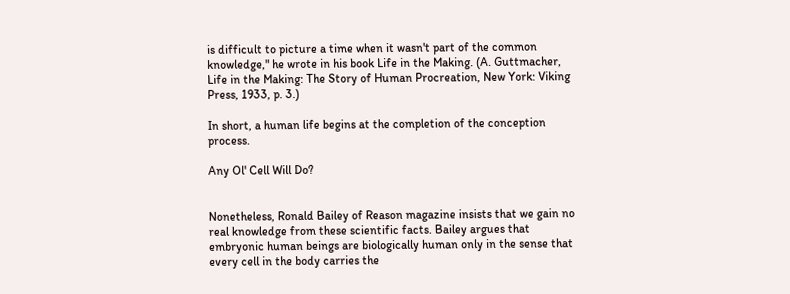is difficult to picture a time when it wasn't part of the common knowledge," he wrote in his book Life in the Making. (A. Guttmacher, Life in the Making: The Story of Human Procreation, New York: Viking Press, 1933, p. 3.)

In short, a human life begins at the completion of the conception process.

Any Ol' Cell Will Do?


Nonetheless, Ronald Bailey of Reason magazine insists that we gain no real knowledge from these scientific facts. Bailey argues that embryonic human beings are biologically human only in the sense that every cell in the body carries the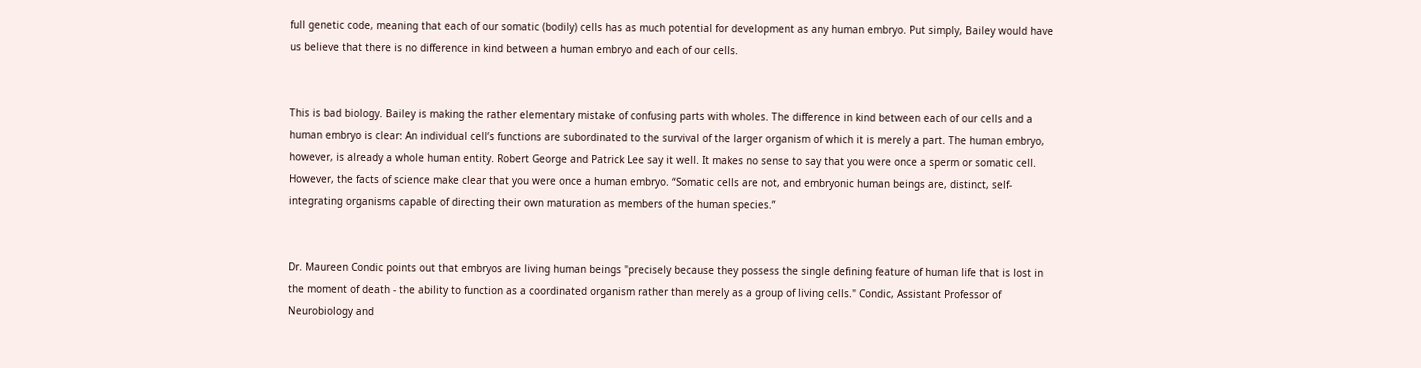full genetic code, meaning that each of our somatic (bodily) cells has as much potential for development as any human embryo. Put simply, Bailey would have us believe that there is no difference in kind between a human embryo and each of our cells.


This is bad biology. Bailey is making the rather elementary mistake of confusing parts with wholes. The difference in kind between each of our cells and a human embryo is clear: An individual cell’s functions are subordinated to the survival of the larger organism of which it is merely a part. The human embryo, however, is already a whole human entity. Robert George and Patrick Lee say it well. It makes no sense to say that you were once a sperm or somatic cell. However, the facts of science make clear that you were once a human embryo. “Somatic cells are not, and embryonic human beings are, distinct, self-integrating organisms capable of directing their own maturation as members of the human species.”


Dr. Maureen Condic points out that embryos are living human beings "precisely because they possess the single defining feature of human life that is lost in the moment of death - the ability to function as a coordinated organism rather than merely as a group of living cells." Condic, Assistant Professor of Neurobiology and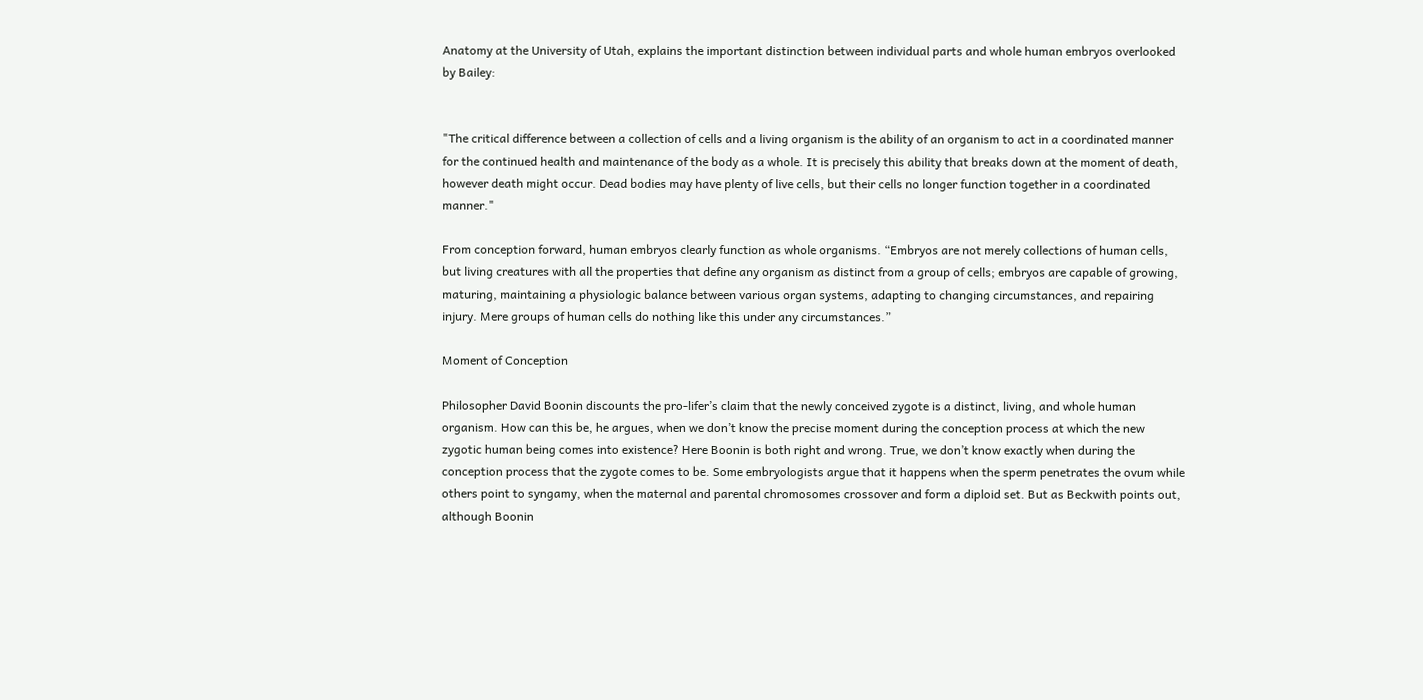Anatomy at the University of Utah, explains the important distinction between individual parts and whole human embryos overlooked by Bailey:


"The critical difference between a collection of cells and a living organism is the ability of an organism to act in a coordinated manner for the continued health and maintenance of the body as a whole. It is precisely this ability that breaks down at the moment of death, however death might occur. Dead bodies may have plenty of live cells, but their cells no longer function together in a coordinated manner."

From conception forward, human embryos clearly function as whole organisms. “Embryos are not merely collections of human cells, but living creatures with all the properties that define any organism as distinct from a group of cells; embryos are capable of growing, maturing, maintaining a physiologic balance between various organ systems, adapting to changing circumstances, and repairing injury. Mere groups of human cells do nothing like this under any circumstances.”

Moment of Conception

Philosopher David Boonin discounts the pro-lifer’s claim that the newly conceived zygote is a distinct, living, and whole human organism. How can this be, he argues, when we don’t know the precise moment during the conception process at which the new zygotic human being comes into existence? Here Boonin is both right and wrong. True, we don’t know exactly when during the conception process that the zygote comes to be. Some embryologists argue that it happens when the sperm penetrates the ovum while others point to syngamy, when the maternal and parental chromosomes crossover and form a diploid set. But as Beckwith points out, although Boonin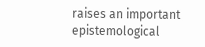raises an important epistemological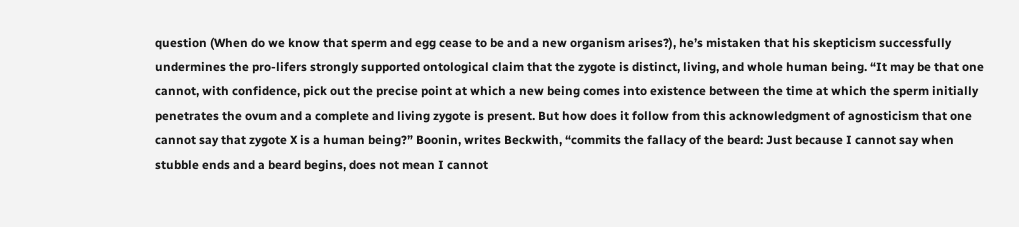question (When do we know that sperm and egg cease to be and a new organism arises?), he’s mistaken that his skepticism successfully undermines the pro-lifers strongly supported ontological claim that the zygote is distinct, living, and whole human being. “It may be that one cannot, with confidence, pick out the precise point at which a new being comes into existence between the time at which the sperm initially penetrates the ovum and a complete and living zygote is present. But how does it follow from this acknowledgment of agnosticism that one cannot say that zygote X is a human being?” Boonin, writes Beckwith, “commits the fallacy of the beard: Just because I cannot say when stubble ends and a beard begins, does not mean I cannot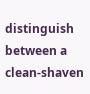distinguish between a clean-shaven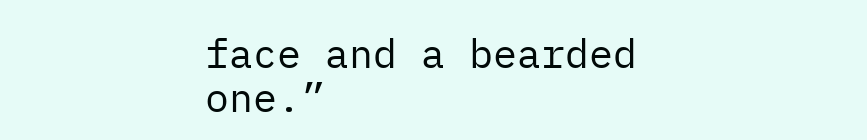face and a bearded one.”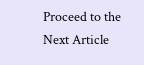Proceed to the Next Article